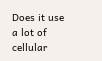Does it use a lot of cellular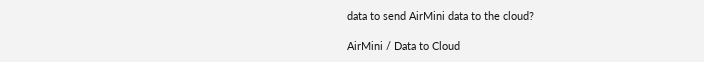data to send AirMini data to the cloud?

AirMini / Data to Cloud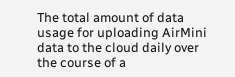The total amount of data usage for uploading AirMini data to the cloud daily over the course of a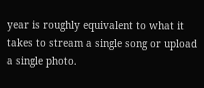year is roughly equivalent to what it takes to stream a single song or upload a single photo.